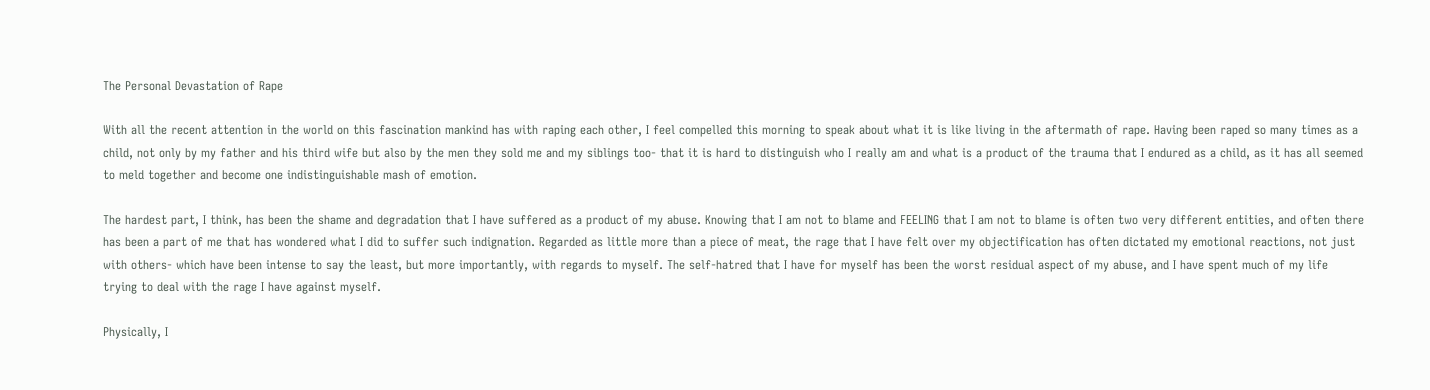The Personal Devastation of Rape

With all the recent attention in the world on this fascination mankind has with raping each other, I feel compelled this morning to speak about what it is like living in the aftermath of rape. Having been raped so many times as a child, not only by my father and his third wife but also by the men they sold me and my siblings too- that it is hard to distinguish who I really am and what is a product of the trauma that I endured as a child, as it has all seemed to meld together and become one indistinguishable mash of emotion.

The hardest part, I think, has been the shame and degradation that I have suffered as a product of my abuse. Knowing that I am not to blame and FEELING that I am not to blame is often two very different entities, and often there has been a part of me that has wondered what I did to suffer such indignation. Regarded as little more than a piece of meat, the rage that I have felt over my objectification has often dictated my emotional reactions, not just with others- which have been intense to say the least, but more importantly, with regards to myself. The self-hatred that I have for myself has been the worst residual aspect of my abuse, and I have spent much of my life trying to deal with the rage I have against myself.

Physically, I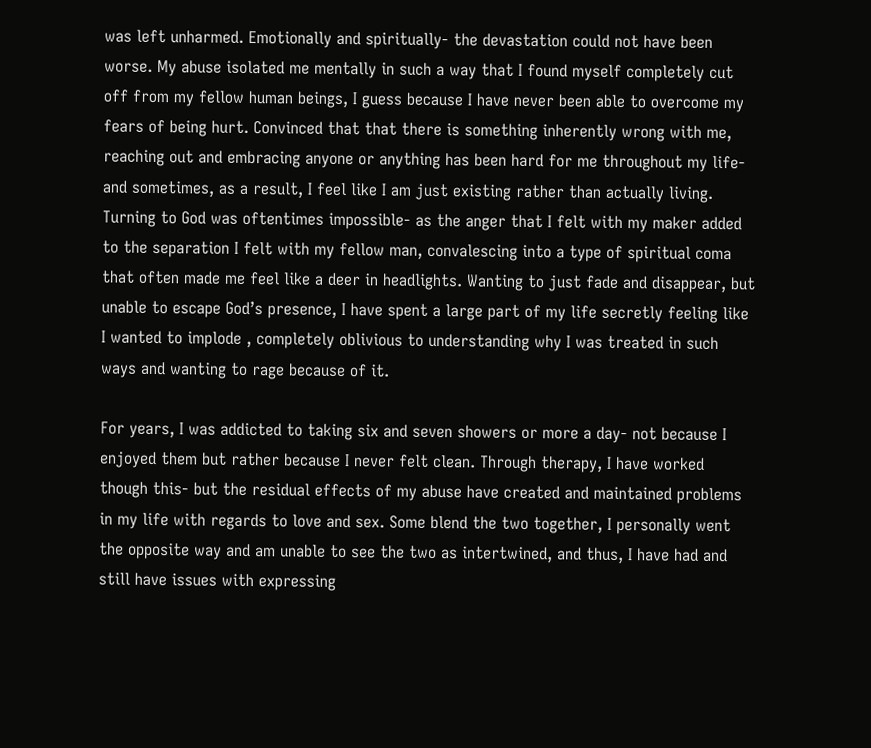was left unharmed. Emotionally and spiritually- the devastation could not have been worse. My abuse isolated me mentally in such a way that I found myself completely cut off from my fellow human beings, I guess because I have never been able to overcome my fears of being hurt. Convinced that that there is something inherently wrong with me, reaching out and embracing anyone or anything has been hard for me throughout my life- and sometimes, as a result, I feel like I am just existing rather than actually living. Turning to God was oftentimes impossible- as the anger that I felt with my maker added to the separation I felt with my fellow man, convalescing into a type of spiritual coma that often made me feel like a deer in headlights. Wanting to just fade and disappear, but unable to escape God’s presence, I have spent a large part of my life secretly feeling like I wanted to implode , completely oblivious to understanding why I was treated in such ways and wanting to rage because of it.

For years, I was addicted to taking six and seven showers or more a day- not because I enjoyed them but rather because I never felt clean. Through therapy, I have worked though this- but the residual effects of my abuse have created and maintained problems in my life with regards to love and sex. Some blend the two together, I personally went the opposite way and am unable to see the two as intertwined, and thus, I have had and still have issues with expressing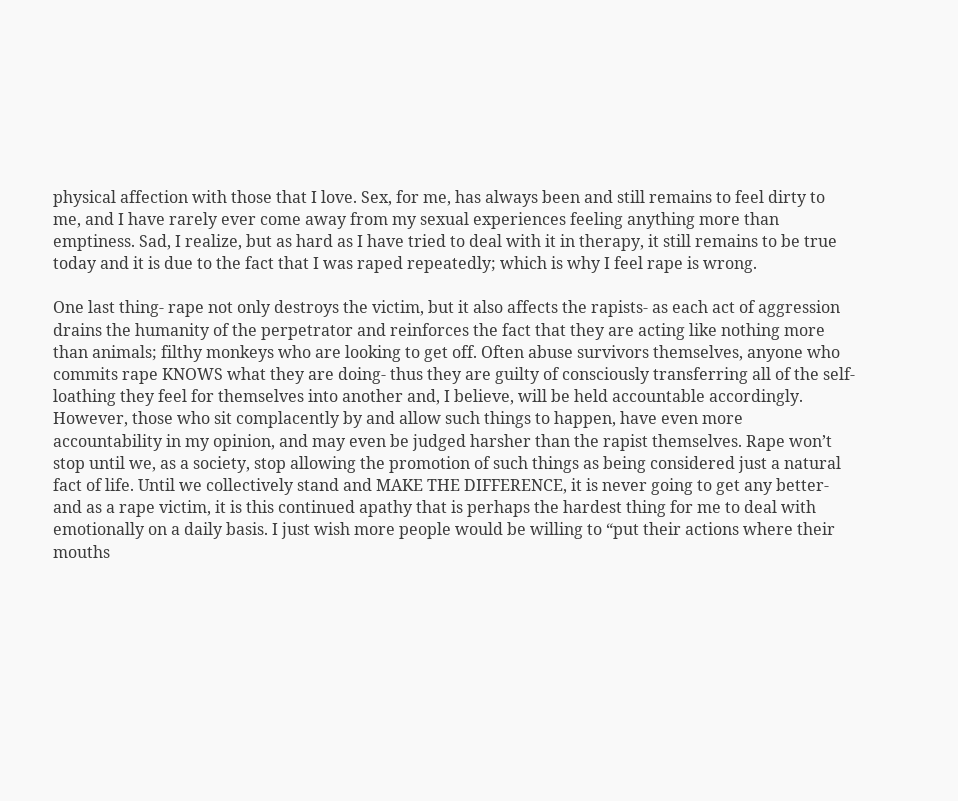physical affection with those that I love. Sex, for me, has always been and still remains to feel dirty to me, and I have rarely ever come away from my sexual experiences feeling anything more than emptiness. Sad, I realize, but as hard as I have tried to deal with it in therapy, it still remains to be true today and it is due to the fact that I was raped repeatedly; which is why I feel rape is wrong.

One last thing- rape not only destroys the victim, but it also affects the rapists- as each act of aggression drains the humanity of the perpetrator and reinforces the fact that they are acting like nothing more than animals; filthy monkeys who are looking to get off. Often abuse survivors themselves, anyone who commits rape KNOWS what they are doing- thus they are guilty of consciously transferring all of the self-loathing they feel for themselves into another and, I believe, will be held accountable accordingly. However, those who sit complacently by and allow such things to happen, have even more accountability in my opinion, and may even be judged harsher than the rapist themselves. Rape won’t stop until we, as a society, stop allowing the promotion of such things as being considered just a natural fact of life. Until we collectively stand and MAKE THE DIFFERENCE, it is never going to get any better- and as a rape victim, it is this continued apathy that is perhaps the hardest thing for me to deal with emotionally on a daily basis. I just wish more people would be willing to “put their actions where their mouths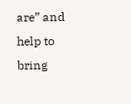are” and help to bring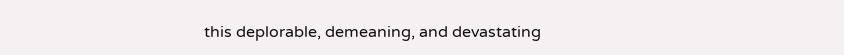this deplorable, demeaning, and devastating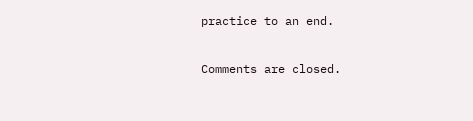practice to an end.

Comments are closed.